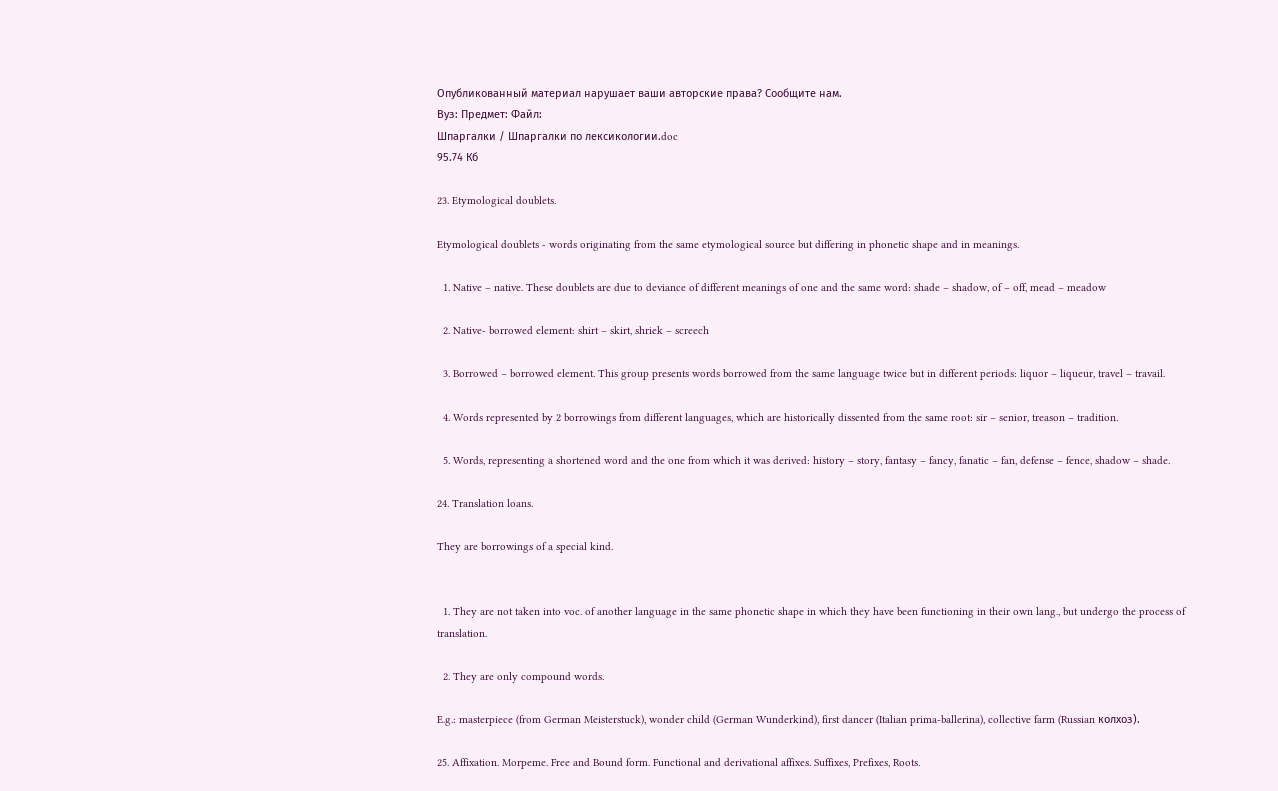Опубликованный материал нарушает ваши авторские права? Сообщите нам.
Вуз: Предмет: Файл:
Шпаргалки / Шпаргалки по лексикологии.doc
95.74 Кб

23. Etymological doublets.

Etymological doublets - words originating from the same etymological source but differing in phonetic shape and in meanings.

  1. Native – native. These doublets are due to deviance of different meanings of one and the same word: shade – shadow, of – off, mead – meadow

  2. Native- borrowed element: shirt – skirt, shriek – screech

  3. Borrowed – borrowed element. This group presents words borrowed from the same language twice but in different periods: liquor – liqueur, travel – travail.

  4. Words represented by 2 borrowings from different languages, which are historically dissented from the same root: sir – senior, treason – tradition.

  5. Words, representing a shortened word and the one from which it was derived: history – story, fantasy – fancy, fanatic – fan, defense – fence, shadow – shade.

24. Translation loans.

They are borrowings of a special kind.


  1. They are not taken into voc. of another language in the same phonetic shape in which they have been functioning in their own lang., but undergo the process of translation.

  2. They are only compound words.

E.g.: masterpiece (from German Meisterstuck), wonder child (German Wunderkind), first dancer (Italian prima-ballerina), collective farm (Russian колхоз).

25. Affixation. Morpeme. Free and Bound form. Functional and derivational affixes. Suffixes, Prefixes, Roots.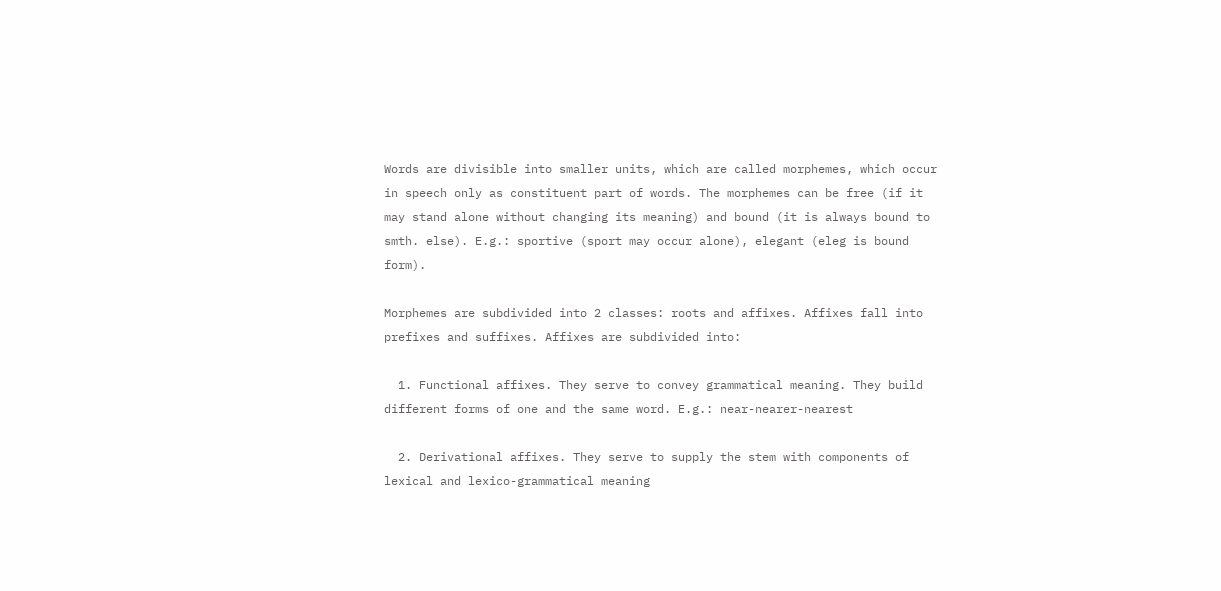Words are divisible into smaller units, which are called morphemes, which occur in speech only as constituent part of words. The morphemes can be free (if it may stand alone without changing its meaning) and bound (it is always bound to smth. else). E.g.: sportive (sport may occur alone), elegant (eleg is bound form).

Morphemes are subdivided into 2 classes: roots and affixes. Affixes fall into prefixes and suffixes. Affixes are subdivided into:

  1. Functional affixes. They serve to convey grammatical meaning. They build different forms of one and the same word. E.g.: near-nearer-nearest

  2. Derivational affixes. They serve to supply the stem with components of lexical and lexico-grammatical meaning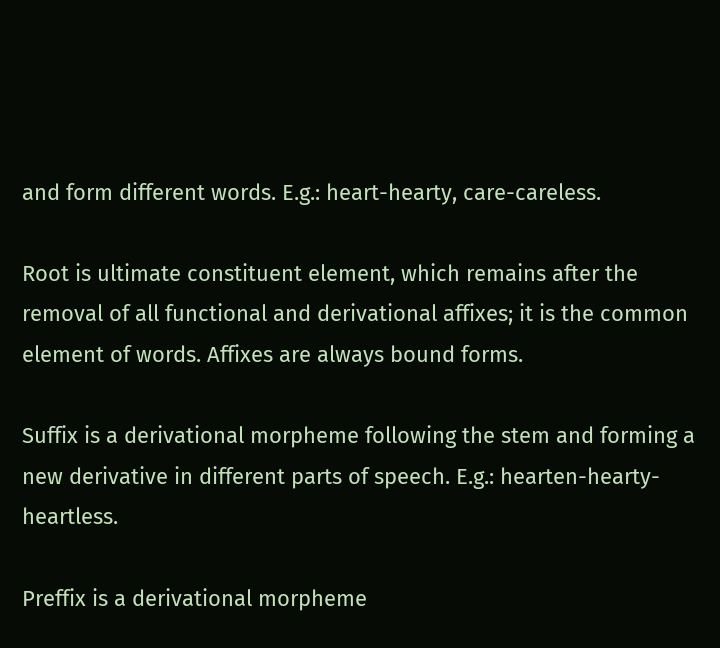and form different words. E.g.: heart-hearty, care-careless.

Root is ultimate constituent element, which remains after the removal of all functional and derivational affixes; it is the common element of words. Affixes are always bound forms.

Suffix is a derivational morpheme following the stem and forming a new derivative in different parts of speech. E.g.: hearten-hearty-heartless.

Preffix is a derivational morpheme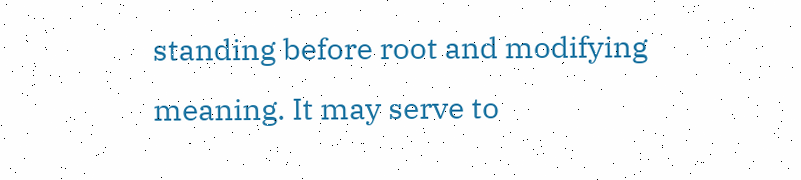standing before root and modifying meaning. It may serve to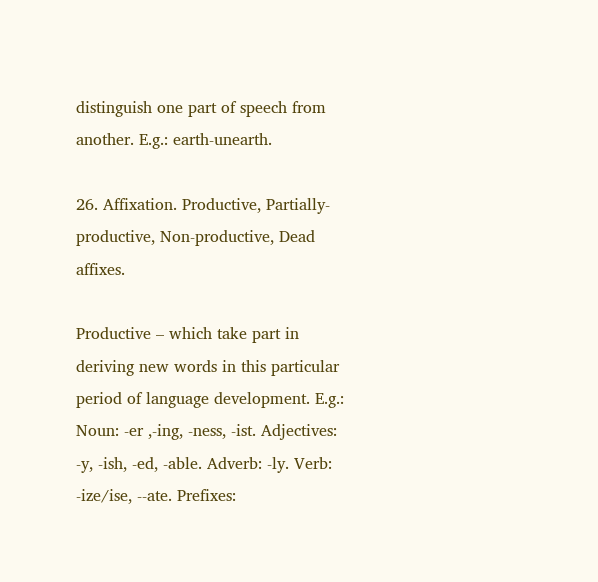distinguish one part of speech from another. E.g.: earth-unearth.

26. Affixation. Productive, Partially-productive, Non-productive, Dead affixes.

Productive – which take part in deriving new words in this particular period of language development. E.g.: Noun: -er ,-ing, -ness, -ist. Adjectives: -y, -ish, -ed, -able. Adverb: -ly. Verb: -ize/ise, --ate. Prefixes: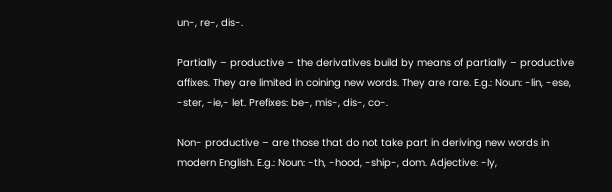un-, re-, dis-.

Partially – productive – the derivatives build by means of partially – productive affixes. They are limited in coining new words. They are rare. E.g.: Noun: -lin, -ese, -ster, -ie,- let. Prefixes: be-, mis-, dis-, co-.

Non- productive – are those that do not take part in deriving new words in modern English. E.g.: Noun: -th, -hood, -ship-, dom. Adjective: -ly,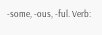-some, -ous, -ful. Verb: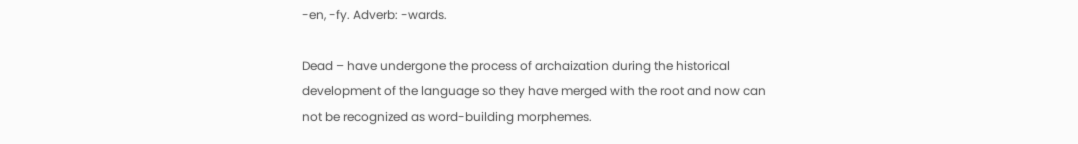-en, -fy. Adverb: -wards.

Dead – have undergone the process of archaization during the historical development of the language so they have merged with the root and now can not be recognized as word-building morphemes.